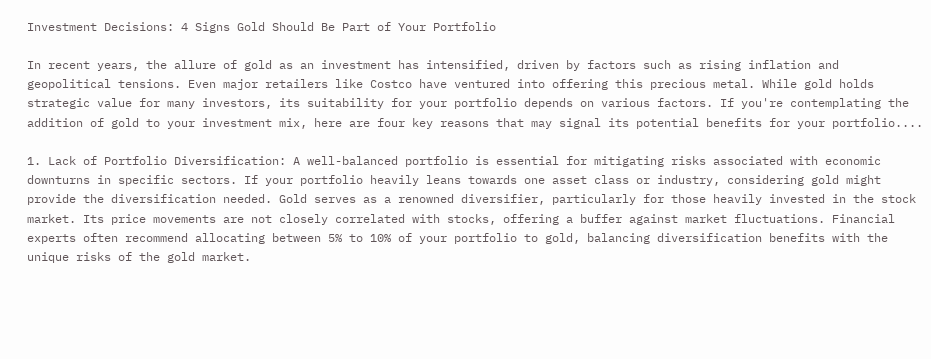Investment Decisions: 4 Signs Gold Should Be Part of Your Portfolio

In recent years, the allure of gold as an investment has intensified, driven by factors such as rising inflation and geopolitical tensions. Even major retailers like Costco have ventured into offering this precious metal. While gold holds strategic value for many investors, its suitability for your portfolio depends on various factors. If you're contemplating the addition of gold to your investment mix, here are four key reasons that may signal its potential benefits for your portfolio....

1. Lack of Portfolio Diversification: A well-balanced portfolio is essential for mitigating risks associated with economic downturns in specific sectors. If your portfolio heavily leans towards one asset class or industry, considering gold might provide the diversification needed. Gold serves as a renowned diversifier, particularly for those heavily invested in the stock market. Its price movements are not closely correlated with stocks, offering a buffer against market fluctuations. Financial experts often recommend allocating between 5% to 10% of your portfolio to gold, balancing diversification benefits with the unique risks of the gold market.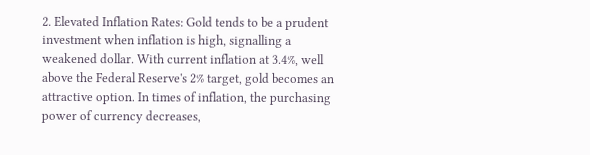2. Elevated Inflation Rates: Gold tends to be a prudent investment when inflation is high, signalling a weakened dollar. With current inflation at 3.4%, well above the Federal Reserve's 2% target, gold becomes an attractive option. In times of inflation, the purchasing power of currency decreases,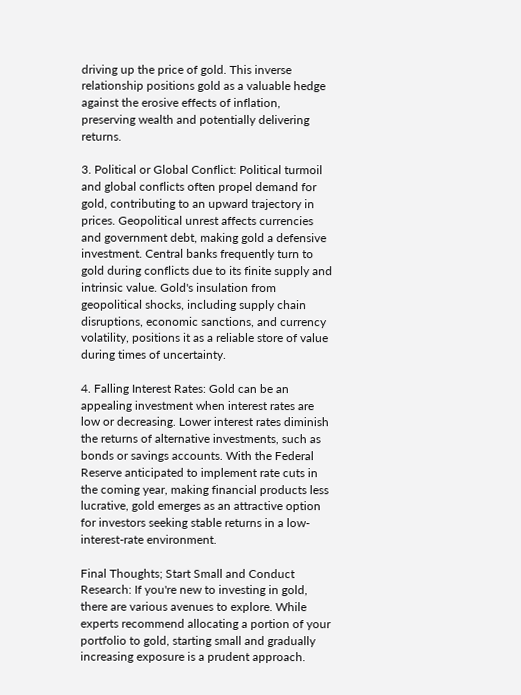driving up the price of gold. This inverse relationship positions gold as a valuable hedge against the erosive effects of inflation, preserving wealth and potentially delivering returns.

3. Political or Global Conflict: Political turmoil and global conflicts often propel demand for gold, contributing to an upward trajectory in prices. Geopolitical unrest affects currencies and government debt, making gold a defensive investment. Central banks frequently turn to gold during conflicts due to its finite supply and intrinsic value. Gold's insulation from geopolitical shocks, including supply chain disruptions, economic sanctions, and currency volatility, positions it as a reliable store of value during times of uncertainty.

4. Falling Interest Rates: Gold can be an appealing investment when interest rates are low or decreasing. Lower interest rates diminish the returns of alternative investments, such as bonds or savings accounts. With the Federal Reserve anticipated to implement rate cuts in the coming year, making financial products less lucrative, gold emerges as an attractive option for investors seeking stable returns in a low-interest-rate environment.

Final Thoughts; Start Small and Conduct Research: If you're new to investing in gold, there are various avenues to explore. While experts recommend allocating a portion of your portfolio to gold, starting small and gradually increasing exposure is a prudent approach.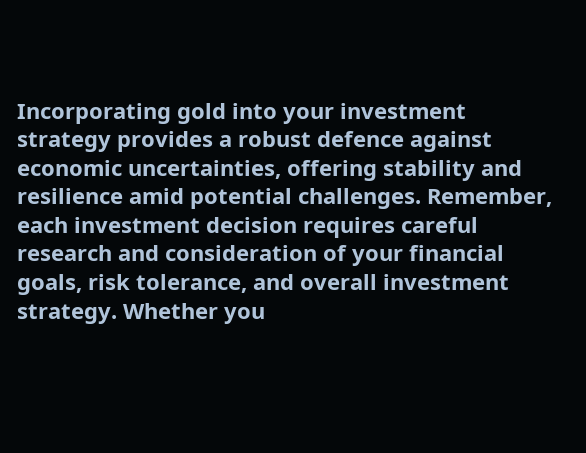Incorporating gold into your investment strategy provides a robust defence against economic uncertainties, offering stability and resilience amid potential challenges. Remember, each investment decision requires careful research and consideration of your financial goals, risk tolerance, and overall investment strategy. Whether you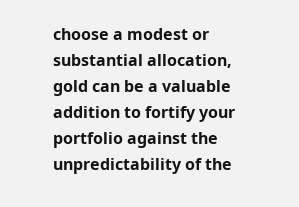choose a modest or substantial allocation, gold can be a valuable addition to fortify your portfolio against the unpredictability of the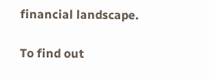financial landscape.

To find out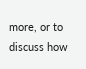more, or to discuss how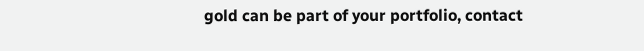gold can be part of your portfolio, contact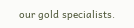our gold specialists.